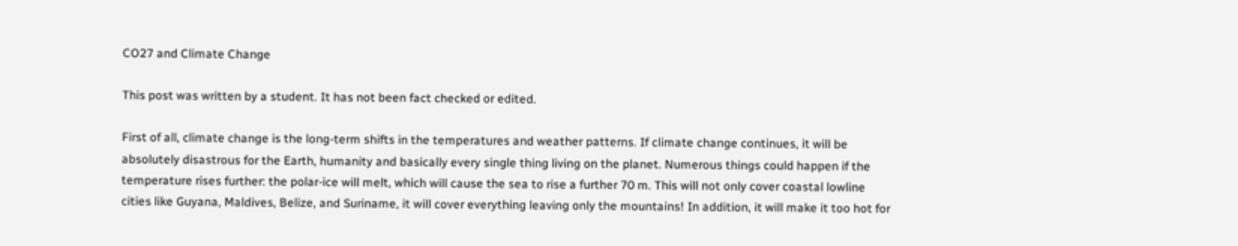CO27 and Climate Change

This post was written by a student. It has not been fact checked or edited.

First of all, climate change is the long-term shifts in the temperatures and weather patterns. If climate change continues, it will be absolutely disastrous for the Earth, humanity and basically every single thing living on the planet. Numerous things could happen if the temperature rises further: the polar-ice will melt, which will cause the sea to rise a further 70 m. This will not only cover coastal lowline cities like Guyana, Maldives, Belize, and Suriname, it will cover everything leaving only the mountains! In addition, it will make it too hot for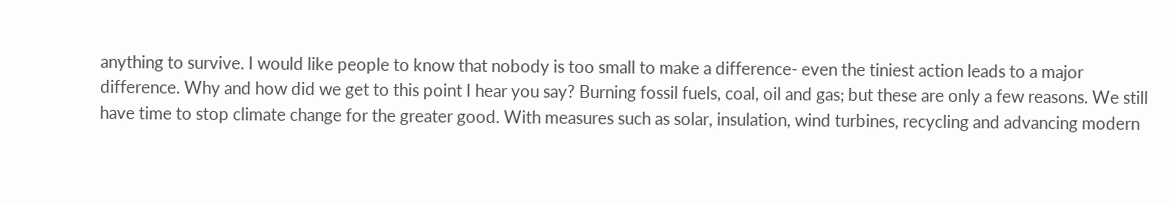anything to survive. I would like people to know that nobody is too small to make a difference- even the tiniest action leads to a major difference. Why and how did we get to this point I hear you say? Burning fossil fuels, coal, oil and gas; but these are only a few reasons. We still have time to stop climate change for the greater good. With measures such as solar, insulation, wind turbines, recycling and advancing modern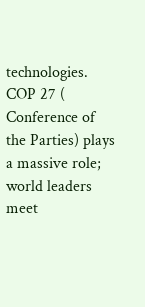technologies. COP 27 ( Conference of the Parties) plays a massive role; world leaders meet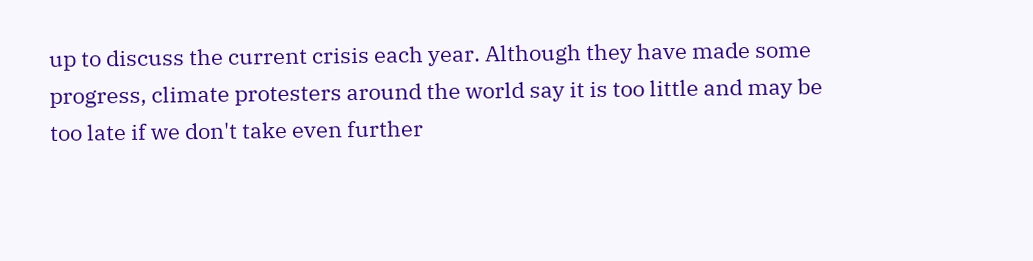up to discuss the current crisis each year. Although they have made some progress, climate protesters around the world say it is too little and may be too late if we don't take even further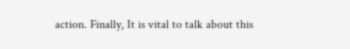action. Finally, It is vital to talk about this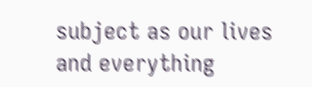subject as our lives and everything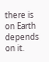there is on Earth depends on it.